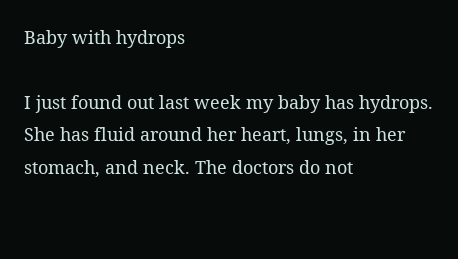Baby with hydrops

I just found out last week my baby has hydrops. She has fluid around her heart, lungs, in her stomach, and neck. The doctors do not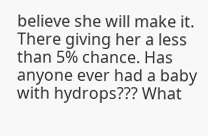believe she will make it. There giving her a less than 5% chance. Has anyone ever had a baby with hydrops??? What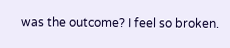was the outcome? I feel so broken.